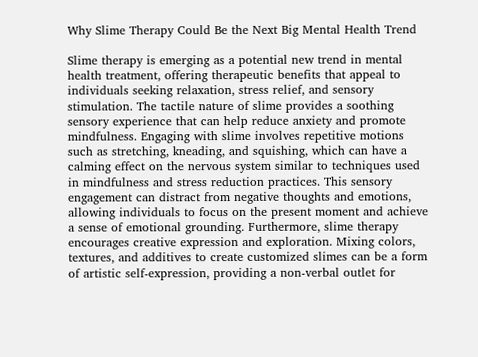Why Slime Therapy Could Be the Next Big Mental Health Trend

Slime therapy is emerging as a potential new trend in mental health treatment, offering therapeutic benefits that appeal to individuals seeking relaxation, stress relief, and sensory stimulation. The tactile nature of slime provides a soothing sensory experience that can help reduce anxiety and promote mindfulness. Engaging with slime involves repetitive motions such as stretching, kneading, and squishing, which can have a calming effect on the nervous system similar to techniques used in mindfulness and stress reduction practices. This sensory engagement can distract from negative thoughts and emotions, allowing individuals to focus on the present moment and achieve a sense of emotional grounding. Furthermore, slime therapy encourages creative expression and exploration. Mixing colors, textures, and additives to create customized slimes can be a form of artistic self-expression, providing a non-verbal outlet for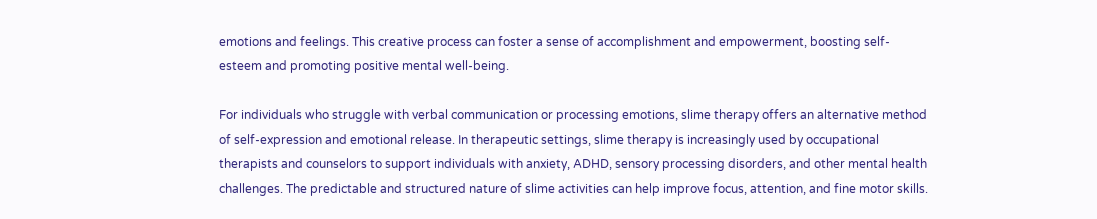emotions and feelings. This creative process can foster a sense of accomplishment and empowerment, boosting self-esteem and promoting positive mental well-being.

For individuals who struggle with verbal communication or processing emotions, slime therapy offers an alternative method of self-expression and emotional release. In therapeutic settings, slime therapy is increasingly used by occupational therapists and counselors to support individuals with anxiety, ADHD, sensory processing disorders, and other mental health challenges. The predictable and structured nature of slime activities can help improve focus, attention, and fine motor skills.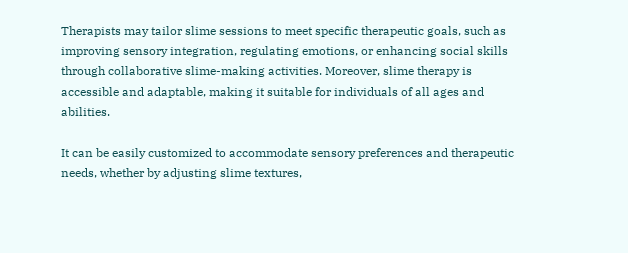Therapists may tailor slime sessions to meet specific therapeutic goals, such as improving sensory integration, regulating emotions, or enhancing social skills through collaborative slime-making activities. Moreover, slime therapy is accessible and adaptable, making it suitable for individuals of all ages and abilities.

It can be easily customized to accommodate sensory preferences and therapeutic needs, whether by adjusting slime textures,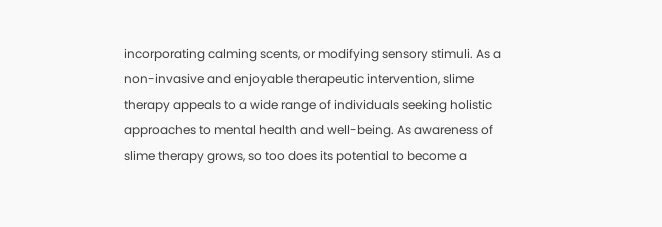incorporating calming scents, or modifying sensory stimuli. As a non-invasive and enjoyable therapeutic intervention, slime therapy appeals to a wide range of individuals seeking holistic approaches to mental health and well-being. As awareness of slime therapy grows, so too does its potential to become a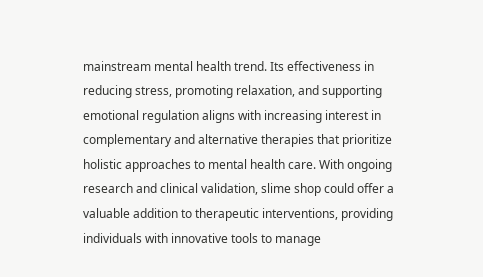mainstream mental health trend. Its effectiveness in reducing stress, promoting relaxation, and supporting emotional regulation aligns with increasing interest in complementary and alternative therapies that prioritize holistic approaches to mental health care. With ongoing research and clinical validation, slime shop could offer a valuable addition to therapeutic interventions, providing individuals with innovative tools to manage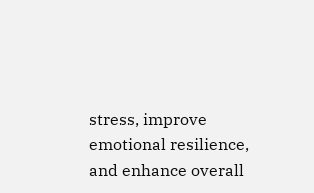stress, improve emotional resilience, and enhance overall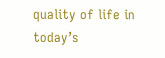quality of life in today’s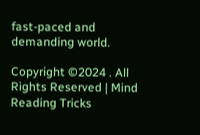fast-paced and demanding world.

Copyright ©2024 . All Rights Reserved | Mind Reading Tricks